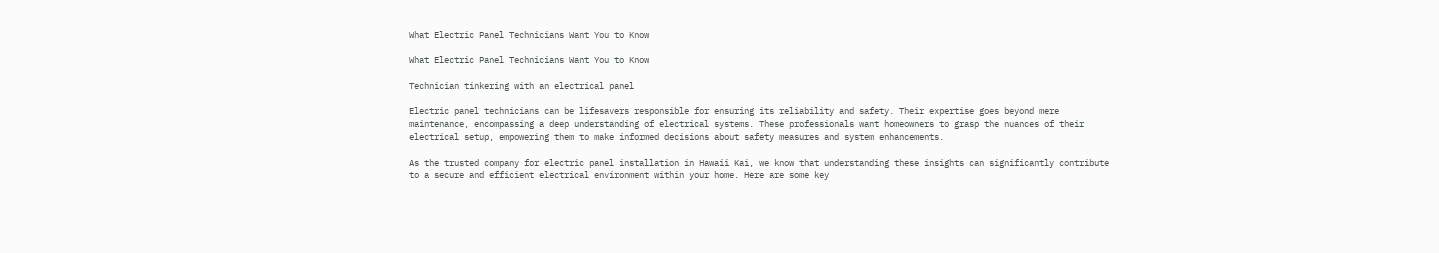What Electric Panel Technicians Want You to Know

What Electric Panel Technicians Want You to Know

Technician tinkering with an electrical panel

Electric panel technicians can be lifesavers responsible for ensuring its reliability and safety. Their expertise goes beyond mere maintenance, encompassing a deep understanding of electrical systems. These professionals want homeowners to grasp the nuances of their electrical setup, empowering them to make informed decisions about safety measures and system enhancements.

As the trusted company for electric panel installation in Hawaii Kai, we know that understanding these insights can significantly contribute to a secure and efficient electrical environment within your home. Here are some key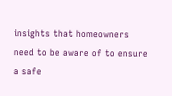insights that homeowners need to be aware of to ensure a safe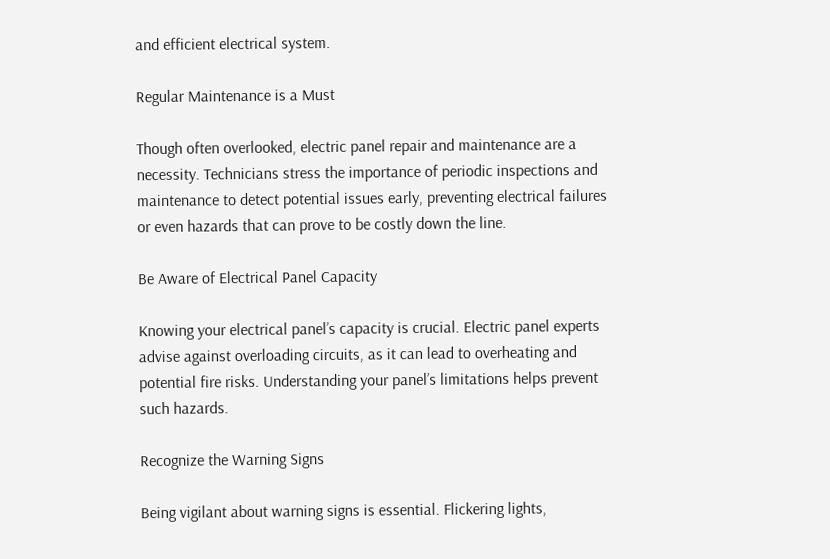and efficient electrical system.

Regular Maintenance is a Must

Though often overlooked, electric panel repair and maintenance are a necessity. Technicians stress the importance of periodic inspections and maintenance to detect potential issues early, preventing electrical failures or even hazards that can prove to be costly down the line.

Be Aware of Electrical Panel Capacity

Knowing your electrical panel’s capacity is crucial. Electric panel experts advise against overloading circuits, as it can lead to overheating and potential fire risks. Understanding your panel’s limitations helps prevent such hazards.

Recognize the Warning Signs

Being vigilant about warning signs is essential. Flickering lights,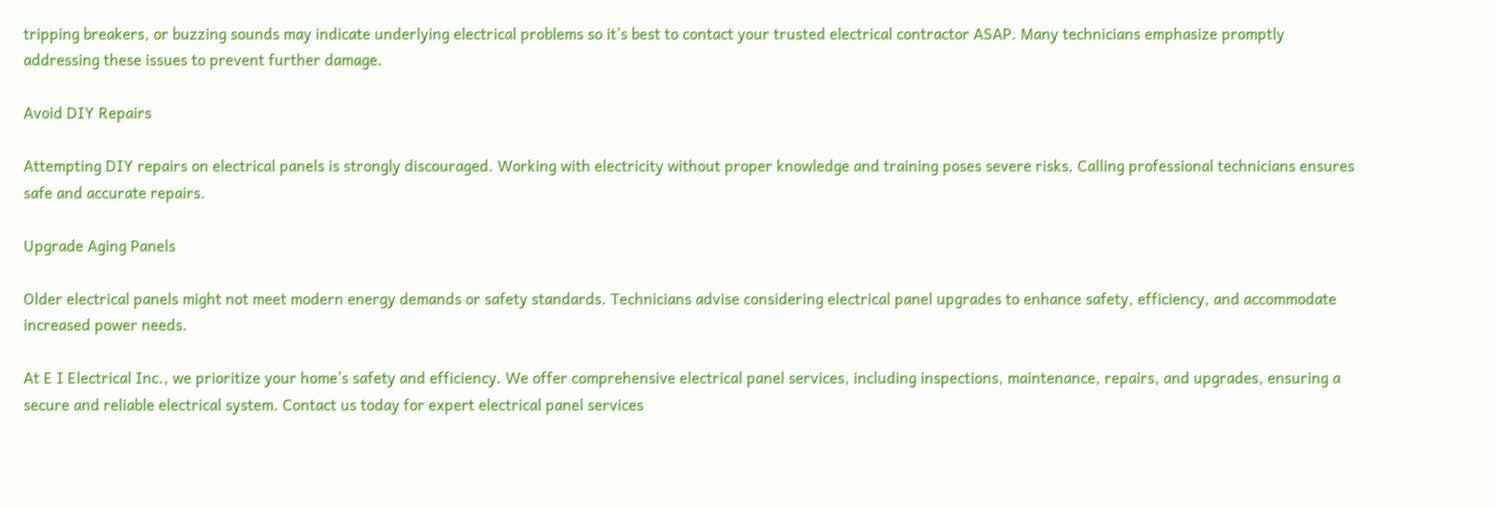tripping breakers, or buzzing sounds may indicate underlying electrical problems so it’s best to contact your trusted electrical contractor ASAP. Many technicians emphasize promptly addressing these issues to prevent further damage.

Avoid DIY Repairs

Attempting DIY repairs on electrical panels is strongly discouraged. Working with electricity without proper knowledge and training poses severe risks. Calling professional technicians ensures safe and accurate repairs.

Upgrade Aging Panels

Older electrical panels might not meet modern energy demands or safety standards. Technicians advise considering electrical panel upgrades to enhance safety, efficiency, and accommodate increased power needs.

At E I Electrical Inc., we prioritize your home’s safety and efficiency. We offer comprehensive electrical panel services, including inspections, maintenance, repairs, and upgrades, ensuring a secure and reliable electrical system. Contact us today for expert electrical panel services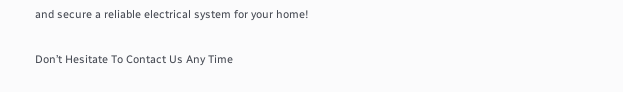and secure a reliable electrical system for your home!

Don’t Hesitate To Contact Us Any Time